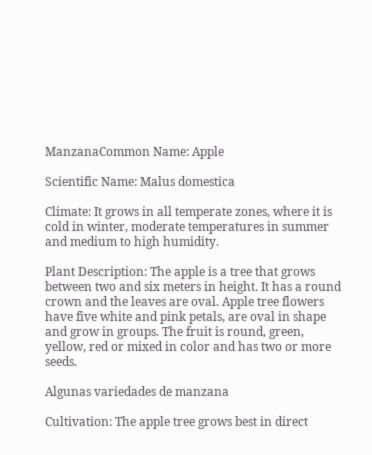ManzanaCommon Name: Apple

Scientific Name: Malus domestica

Climate: It grows in all temperate zones, where it is cold in winter, moderate temperatures in summer and medium to high humidity.

Plant Description: The apple is a tree that grows between two and six meters in height. It has a round crown and the leaves are oval. Apple tree flowers have five white and pink petals, are oval in shape and grow in groups. The fruit is round, green, yellow, red or mixed in color and has two or more seeds.

Algunas variedades de manzana

Cultivation: The apple tree grows best in direct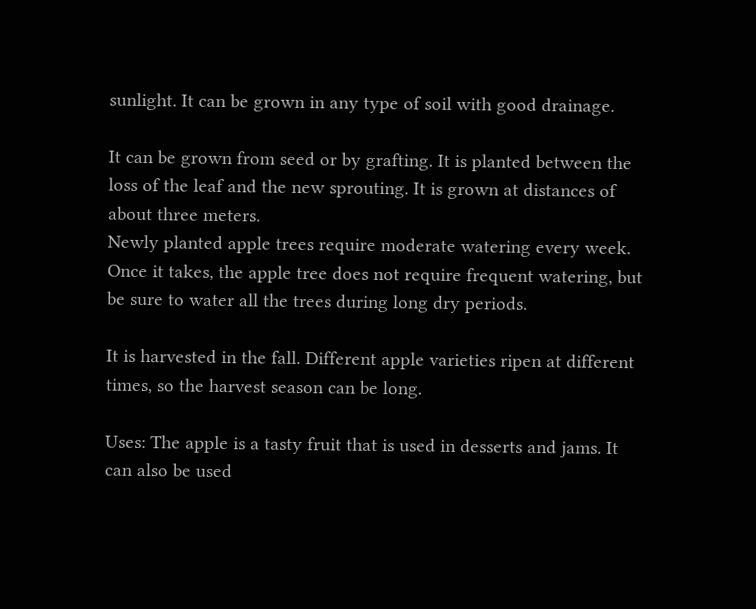sunlight. It can be grown in any type of soil with good drainage.

It can be grown from seed or by grafting. It is planted between the loss of the leaf and the new sprouting. It is grown at distances of about three meters.
Newly planted apple trees require moderate watering every week. Once it takes, the apple tree does not require frequent watering, but be sure to water all the trees during long dry periods.

It is harvested in the fall. Different apple varieties ripen at different times, so the harvest season can be long.

Uses: The apple is a tasty fruit that is used in desserts and jams. It can also be used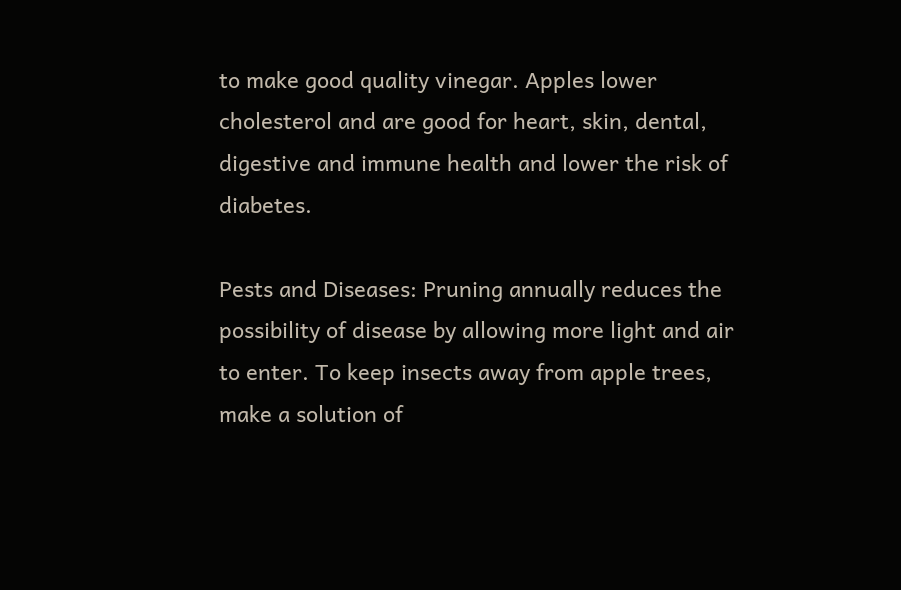to make good quality vinegar. Apples lower cholesterol and are good for heart, skin, dental, digestive and immune health and lower the risk of diabetes.

Pests and Diseases: Pruning annually reduces the possibility of disease by allowing more light and air to enter. To keep insects away from apple trees, make a solution of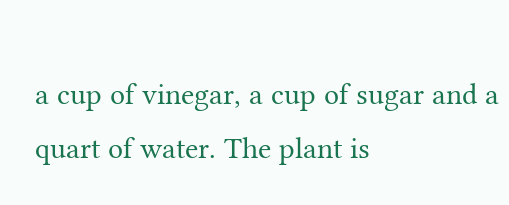a cup of vinegar, a cup of sugar and a quart of water. The plant is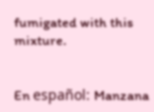fumigated with this mixture.


En español: Manzana